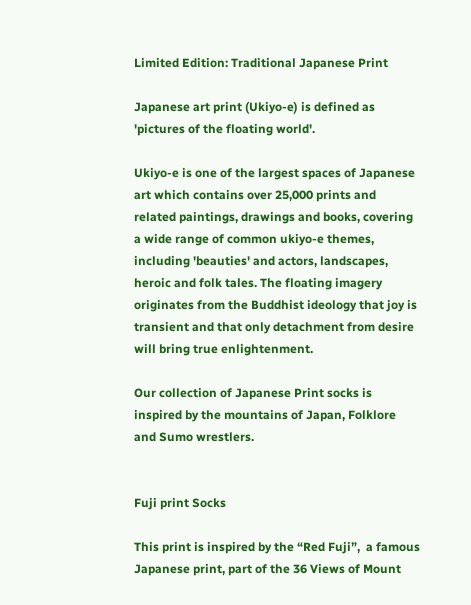Limited Edition: Traditional Japanese Print

Japanese art print (Ukiyo-e) is defined as 'pictures of the floating world'.

Ukiyo-e is one of the largest spaces of Japanese art which contains over 25,000 prints and related paintings, drawings and books, covering a wide range of common ukiyo-e themes, including 'beauties' and actors, landscapes, heroic and folk tales. The floating imagery originates from the Buddhist ideology that joy is transient and that only detachment from desire will bring true enlightenment.

Our collection of Japanese Print socks is inspired by the mountains of Japan, Folklore and Sumo wrestlers.


Fuji print Socks

This print is inspired by the “Red Fuji”,  a famous Japanese print, part of the 36 Views of Mount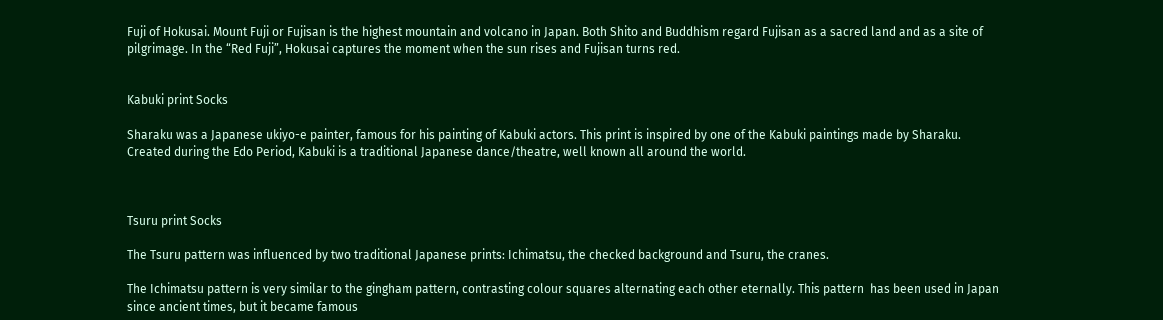Fuji of Hokusai. Mount Fuji or Fujisan is the highest mountain and volcano in Japan. Both Shito and Buddhism regard Fujisan as a sacred land and as a site of pilgrimage. In the “Red Fuji”, Hokusai captures the moment when the sun rises and Fujisan turns red.


Kabuki print Socks

Sharaku was a Japanese ukiyo-e painter, famous for his painting of Kabuki actors. This print is inspired by one of the Kabuki paintings made by Sharaku. Created during the Edo Period, Kabuki is a traditional Japanese dance/theatre, well known all around the world.



Tsuru print Socks

The Tsuru pattern was influenced by two traditional Japanese prints: Ichimatsu, the checked background and Tsuru, the cranes.

The Ichimatsu pattern is very similar to the gingham pattern, contrasting colour squares alternating each other eternally. This pattern  has been used in Japan since ancient times, but it became famous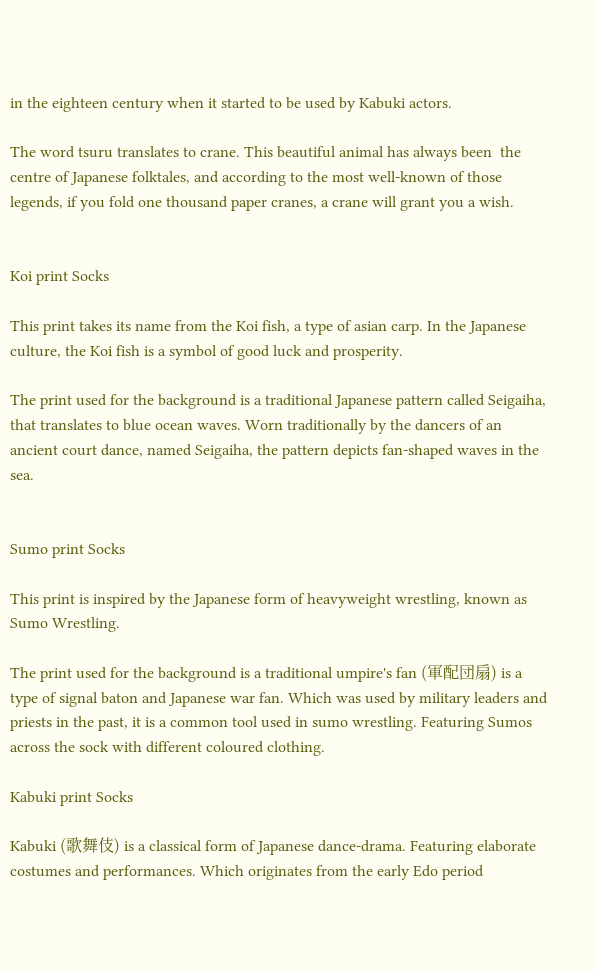in the eighteen century when it started to be used by Kabuki actors.

The word tsuru translates to crane. This beautiful animal has always been  the centre of Japanese folktales, and according to the most well-known of those legends, if you fold one thousand paper cranes, a crane will grant you a wish.


Koi print Socks

This print takes its name from the Koi fish, a type of asian carp. In the Japanese culture, the Koi fish is a symbol of good luck and prosperity.

The print used for the background is a traditional Japanese pattern called Seigaiha, that translates to blue ocean waves. Worn traditionally by the dancers of an ancient court dance, named Seigaiha, the pattern depicts fan-shaped waves in the sea.


Sumo print Socks

This print is inspired by the Japanese form of heavyweight wrestling, known as Sumo Wrestling.

The print used for the background is a traditional umpire's fan (軍配団扇) is a type of signal baton and Japanese war fan. Which was used by military leaders and priests in the past, it is a common tool used in sumo wrestling. Featuring Sumos across the sock with different coloured clothing.

Kabuki print Socks

Kabuki (歌舞伎) is a classical form of Japanese dance-drama. Featuring elaborate costumes and performances. Which originates from the early Edo period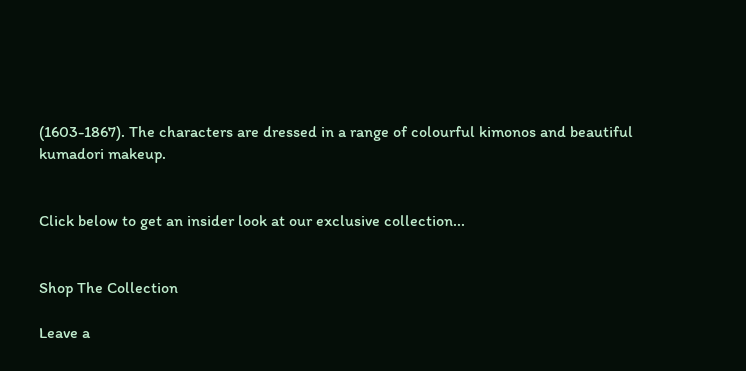(1603-1867). The characters are dressed in a range of colourful kimonos and beautiful kumadori makeup.


Click below to get an insider look at our exclusive collection...


Shop The Collection

Leave a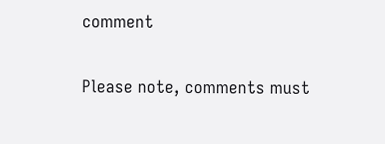comment

Please note, comments must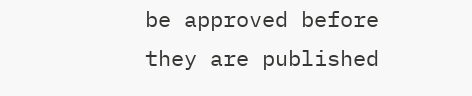be approved before they are published